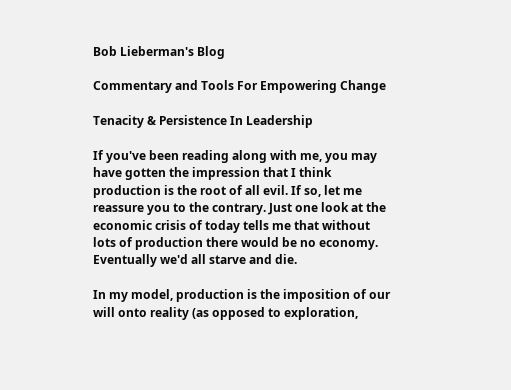Bob Lieberman's Blog

Commentary and Tools For Empowering Change

Tenacity & Persistence In Leadership

If you've been reading along with me, you may have gotten the impression that I think production is the root of all evil. If so, let me reassure you to the contrary. Just one look at the economic crisis of today tells me that without lots of production there would be no economy. Eventually we'd all starve and die.

In my model, production is the imposition of our will onto reality (as opposed to exploration,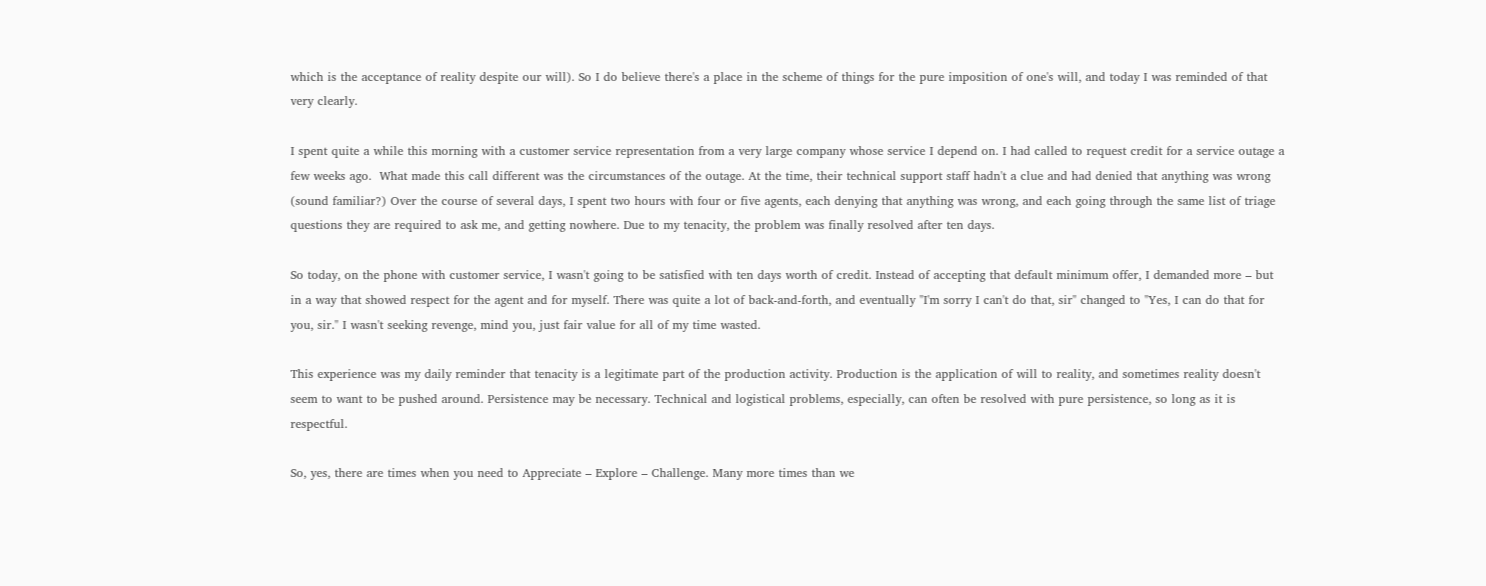which is the acceptance of reality despite our will). So I do believe there's a place in the scheme of things for the pure imposition of one's will, and today I was reminded of that very clearly.

I spent quite a while this morning with a customer service representation from a very large company whose service I depend on. I had called to request credit for a service outage a few weeks ago.  What made this call different was the circumstances of the outage. At the time, their technical support staff hadn't a clue and had denied that anything was wrong (sound familiar?) Over the course of several days, I spent two hours with four or five agents, each denying that anything was wrong, and each going through the same list of triage questions they are required to ask me, and getting nowhere. Due to my tenacity, the problem was finally resolved after ten days.

So today, on the phone with customer service, I wasn't going to be satisfied with ten days worth of credit. Instead of accepting that default minimum offer, I demanded more – but in a way that showed respect for the agent and for myself. There was quite a lot of back-and-forth, and eventually "I'm sorry I can't do that, sir" changed to "Yes, I can do that for you, sir." I wasn't seeking revenge, mind you, just fair value for all of my time wasted.

This experience was my daily reminder that tenacity is a legitimate part of the production activity. Production is the application of will to reality, and sometimes reality doesn't seem to want to be pushed around. Persistence may be necessary. Technical and logistical problems, especially, can often be resolved with pure persistence, so long as it is respectful.

So, yes, there are times when you need to Appreciate – Explore – Challenge. Many more times than we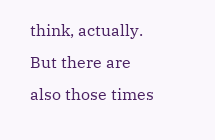think, actually. But there are also those times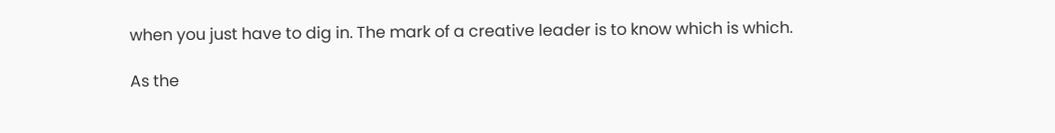when you just have to dig in. The mark of a creative leader is to know which is which.

As the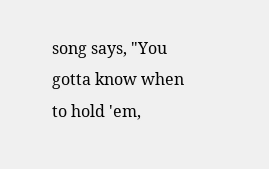song says, "You gotta know when to hold 'em,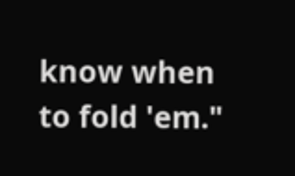know when to fold 'em."